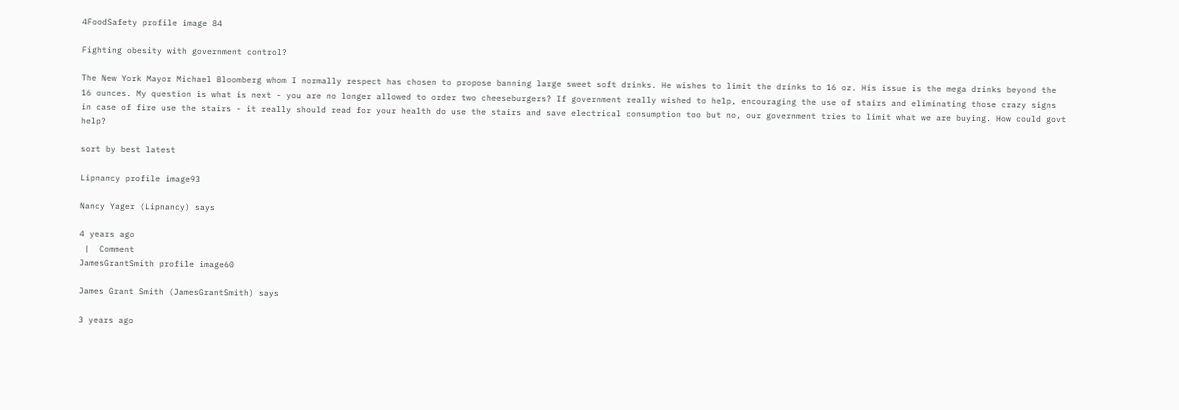4FoodSafety profile image 84

Fighting obesity with government control?

The New York Mayor Michael Bloomberg whom I normally respect has chosen to propose banning large sweet soft drinks. He wishes to limit the drinks to 16 oz. His issue is the mega drinks beyond the 16 ounces. My question is what is next - you are no longer allowed to order two cheeseburgers? If government really wished to help, encouraging the use of stairs and eliminating those crazy signs in case of fire use the stairs - it really should read for your health do use the stairs and save electrical consumption too but no, our government tries to limit what we are buying. How could govt help?

sort by best latest

Lipnancy profile image93

Nancy Yager (Lipnancy) says

4 years ago
 |  Comment
JamesGrantSmith profile image60

James Grant Smith (JamesGrantSmith) says

3 years ago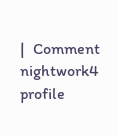|  Comment
nightwork4 profile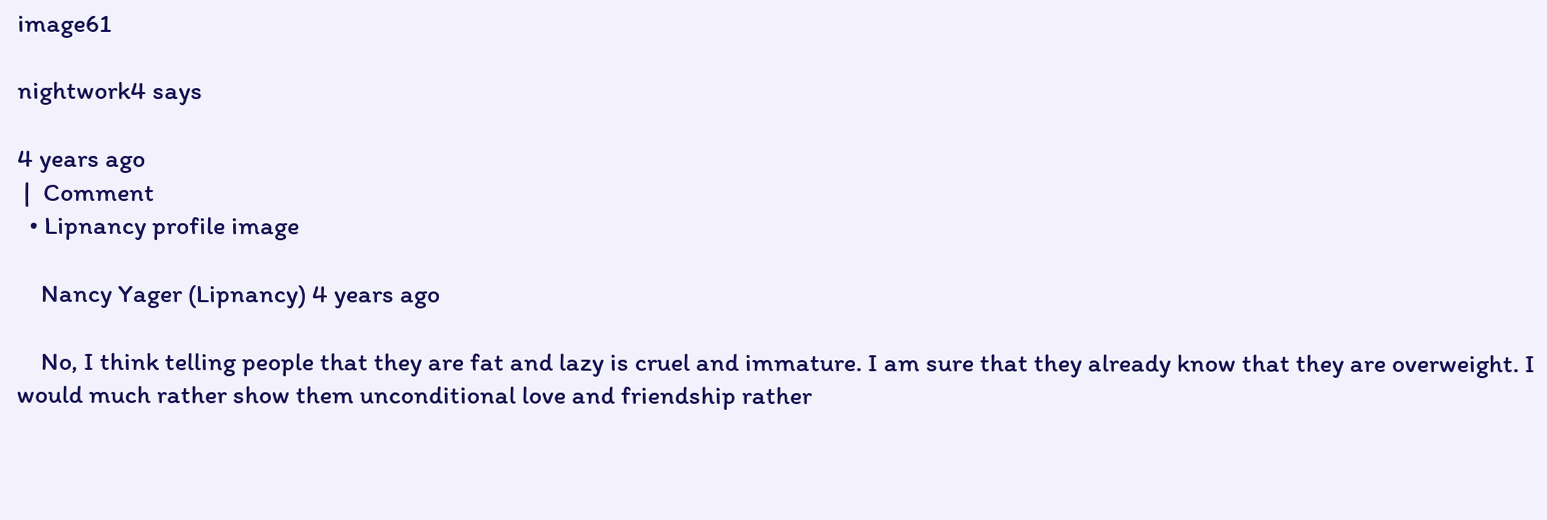image61

nightwork4 says

4 years ago
 |  Comment
  • Lipnancy profile image

    Nancy Yager (Lipnancy) 4 years ago

    No, I think telling people that they are fat and lazy is cruel and immature. I am sure that they already know that they are overweight. I would much rather show them unconditional love and friendship rather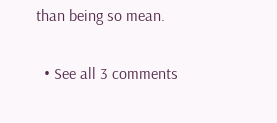than being so mean.

  • See all 3 comments